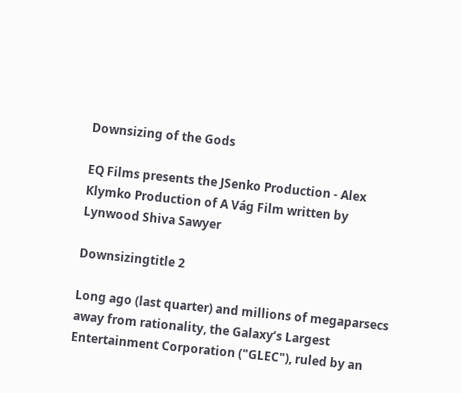Downsizing of the Gods

EQ Films presents the JSenko Production - Alex Klymko Production of A Vág Film written by Lynwood Shiva Sawyer

Downsizingtitle 2

Long ago (last quarter) and millions of megaparsecs away from rationality, the Galaxy’s Largest Entertainment Corporation ("GLEC"), ruled by an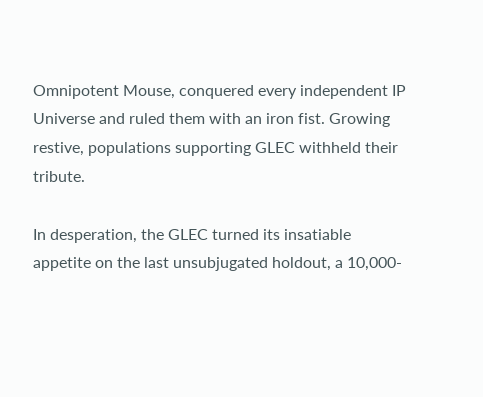Omnipotent Mouse, conquered every independent IP Universe and ruled them with an iron fist. Growing restive, populations supporting GLEC withheld their tribute.

In desperation, the GLEC turned its insatiable appetite on the last unsubjugated holdout, a 10,000-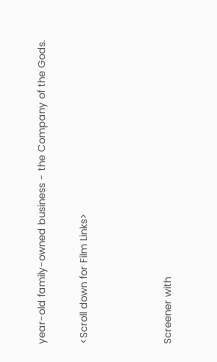year-old family-owned business - the Company of the Gods.

<Scroll down for Film Links>



Screener with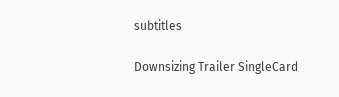subtitles

Downsizing Trailer SingleCard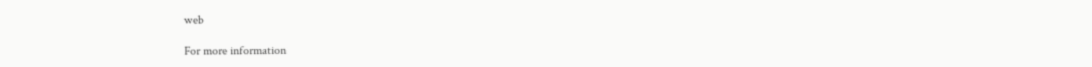web

For more information